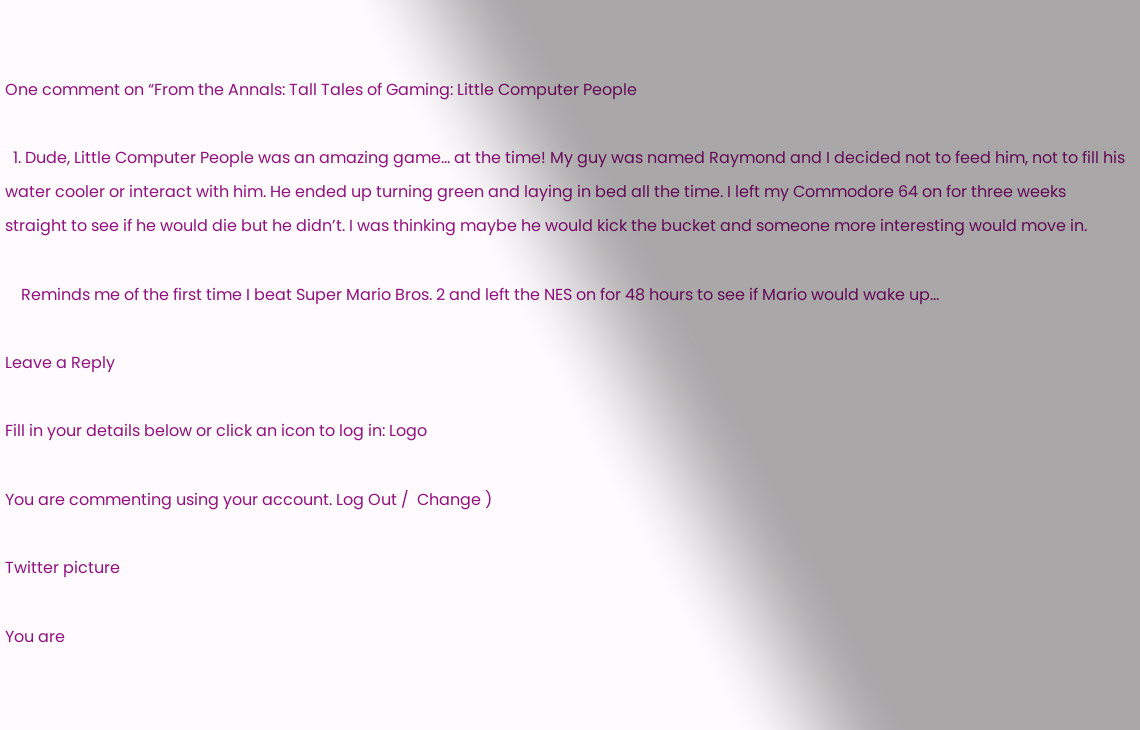One comment on “From the Annals: Tall Tales of Gaming: Little Computer People

  1. Dude, Little Computer People was an amazing game… at the time! My guy was named Raymond and I decided not to feed him, not to fill his water cooler or interact with him. He ended up turning green and laying in bed all the time. I left my Commodore 64 on for three weeks straight to see if he would die but he didn’t. I was thinking maybe he would kick the bucket and someone more interesting would move in.

    Reminds me of the first time I beat Super Mario Bros. 2 and left the NES on for 48 hours to see if Mario would wake up…

Leave a Reply

Fill in your details below or click an icon to log in: Logo

You are commenting using your account. Log Out /  Change )

Twitter picture

You are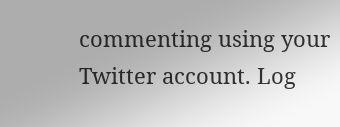commenting using your Twitter account. Log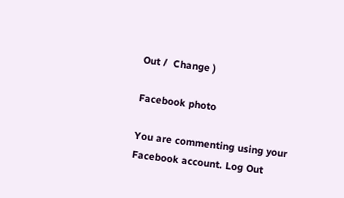Out /  Change )

Facebook photo

You are commenting using your Facebook account. Log Out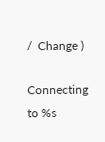/  Change )

Connecting to %s